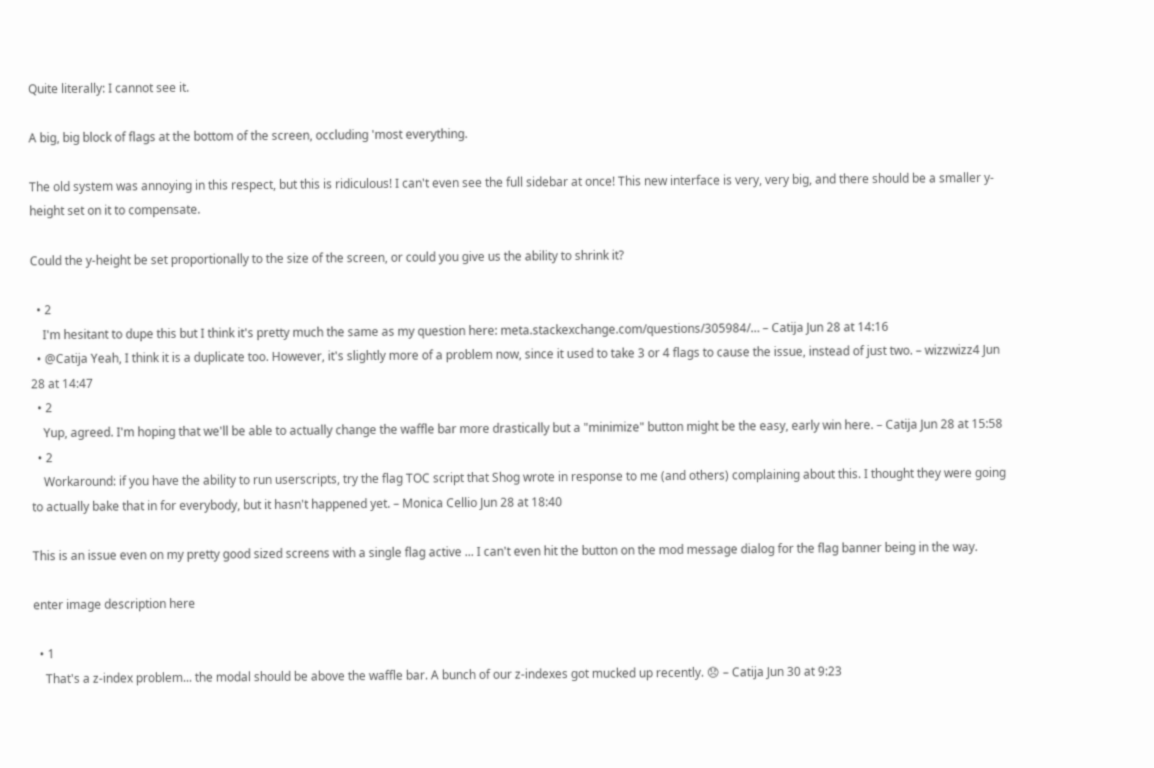Quite literally: I cannot see it.

A big, big block of flags at the bottom of the screen, occluding 'most everything.

The old system was annoying in this respect, but this is ridiculous! I can't even see the full sidebar at once! This new interface is very, very big, and there should be a smaller y-height set on it to compensate.

Could the y-height be set proportionally to the size of the screen, or could you give us the ability to shrink it?

  • 2
    I'm hesitant to dupe this but I think it's pretty much the same as my question here: meta.stackexchange.com/questions/305984/… – Catija Jun 28 at 14:16
  • @Catija Yeah, I think it is a duplicate too. However, it's slightly more of a problem now, since it used to take 3 or 4 flags to cause the issue, instead of just two. – wizzwizz4 Jun 28 at 14:47
  • 2
    Yup, agreed. I'm hoping that we'll be able to actually change the waffle bar more drastically but a "minimize" button might be the easy, early win here. – Catija Jun 28 at 15:58
  • 2
    Workaround: if you have the ability to run userscripts, try the flag TOC script that Shog wrote in response to me (and others) complaining about this. I thought they were going to actually bake that in for everybody, but it hasn't happened yet. – Monica Cellio Jun 28 at 18:40

This is an issue even on my pretty good sized screens with a single flag active ... I can't even hit the button on the mod message dialog for the flag banner being in the way.

enter image description here

  • 1
    That's a z-index problem... the modal should be above the waffle bar. A bunch of our z-indexes got mucked up recently. 😞 – Catija Jun 30 at 9:23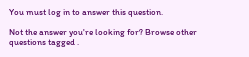You must log in to answer this question.

Not the answer you're looking for? Browse other questions tagged .